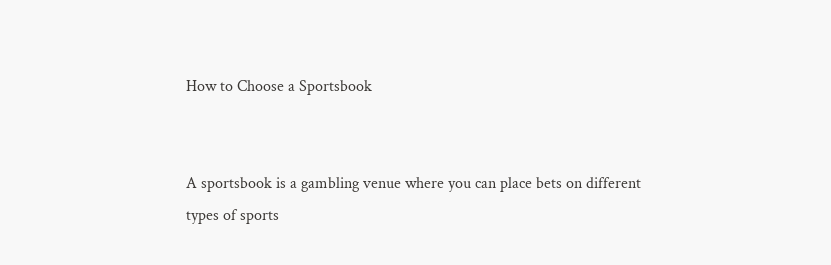How to Choose a Sportsbook


A sportsbook is a gambling venue where you can place bets on different types of sports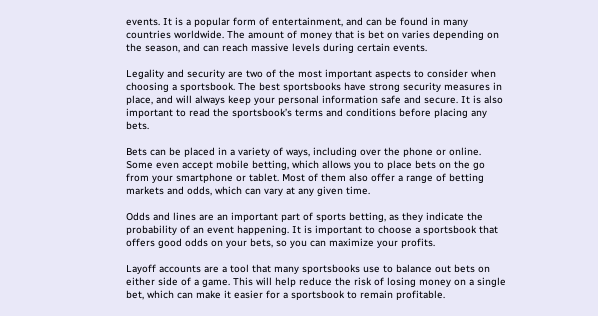events. It is a popular form of entertainment, and can be found in many countries worldwide. The amount of money that is bet on varies depending on the season, and can reach massive levels during certain events.

Legality and security are two of the most important aspects to consider when choosing a sportsbook. The best sportsbooks have strong security measures in place, and will always keep your personal information safe and secure. It is also important to read the sportsbook’s terms and conditions before placing any bets.

Bets can be placed in a variety of ways, including over the phone or online. Some even accept mobile betting, which allows you to place bets on the go from your smartphone or tablet. Most of them also offer a range of betting markets and odds, which can vary at any given time.

Odds and lines are an important part of sports betting, as they indicate the probability of an event happening. It is important to choose a sportsbook that offers good odds on your bets, so you can maximize your profits.

Layoff accounts are a tool that many sportsbooks use to balance out bets on either side of a game. This will help reduce the risk of losing money on a single bet, which can make it easier for a sportsbook to remain profitable.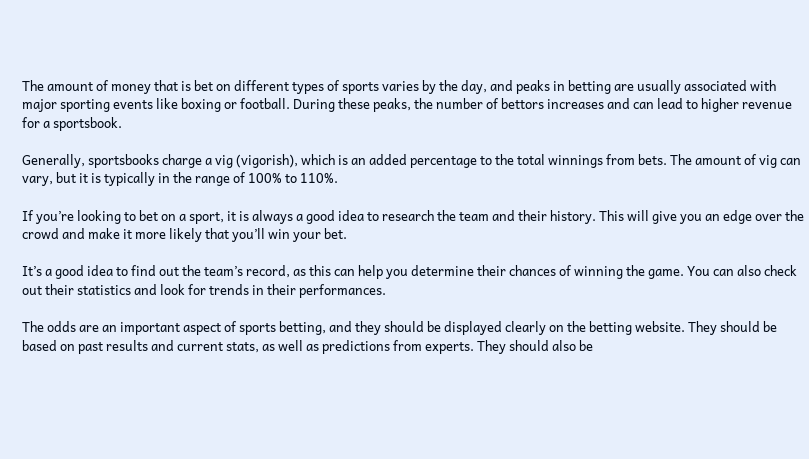The amount of money that is bet on different types of sports varies by the day, and peaks in betting are usually associated with major sporting events like boxing or football. During these peaks, the number of bettors increases and can lead to higher revenue for a sportsbook.

Generally, sportsbooks charge a vig (vigorish), which is an added percentage to the total winnings from bets. The amount of vig can vary, but it is typically in the range of 100% to 110%.

If you’re looking to bet on a sport, it is always a good idea to research the team and their history. This will give you an edge over the crowd and make it more likely that you’ll win your bet.

It’s a good idea to find out the team’s record, as this can help you determine their chances of winning the game. You can also check out their statistics and look for trends in their performances.

The odds are an important aspect of sports betting, and they should be displayed clearly on the betting website. They should be based on past results and current stats, as well as predictions from experts. They should also be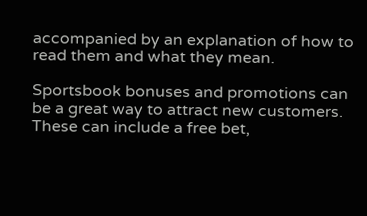accompanied by an explanation of how to read them and what they mean.

Sportsbook bonuses and promotions can be a great way to attract new customers. These can include a free bet,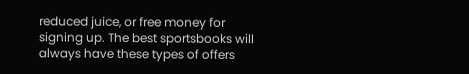reduced juice, or free money for signing up. The best sportsbooks will always have these types of offers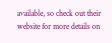available, so check out their website for more details on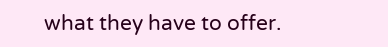what they have to offer.